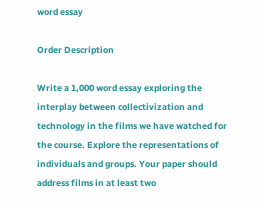word essay

Order Description

Write a 1,000 word essay exploring the interplay between collectivization and technology in the films we have watched for the course. Explore the representations of individuals and groups. Your paper should address films in at least two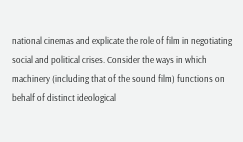national cinemas and explicate the role of film in negotiating social and political crises. Consider the ways in which machinery (including that of the sound film) functions on behalf of distinct ideological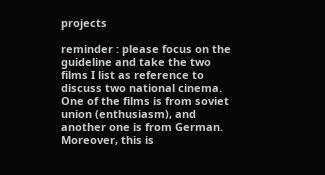projects

reminder : please focus on the guideline and take the two films I list as reference to discuss two national cinema. One of the films is from soviet union (enthusiasm), and another one is from German. Moreover, this is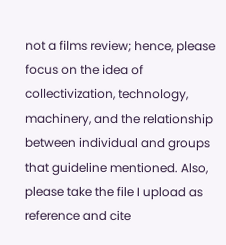not a films review; hence, please focus on the idea of collectivization, technology, machinery, and the relationship between individual and groups that guideline mentioned. Also, please take the file I upload as reference and cite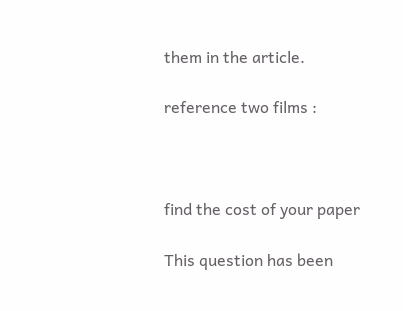them in the article.

reference two films :



find the cost of your paper

This question has been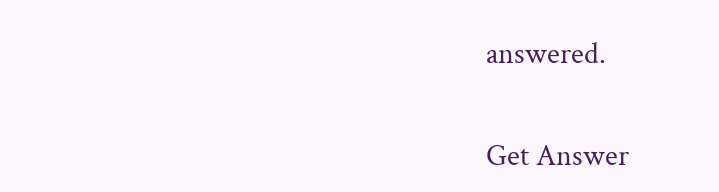answered.

Get Answer